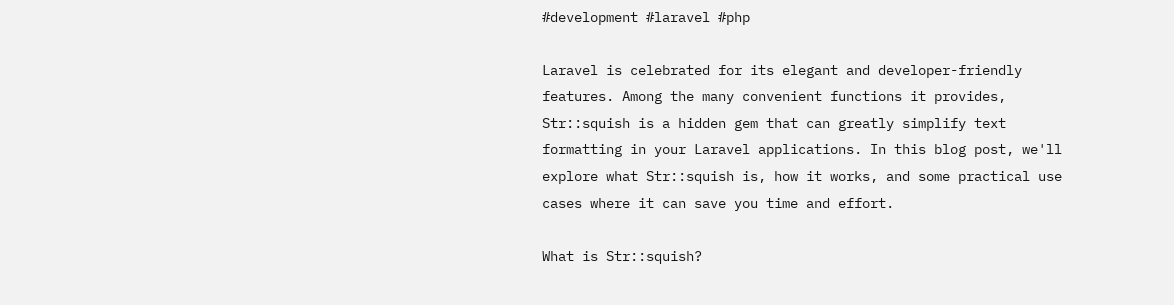#development #laravel #php

Laravel is celebrated for its elegant and developer-friendly features. Among the many convenient functions it provides, Str::squish is a hidden gem that can greatly simplify text formatting in your Laravel applications. In this blog post, we'll explore what Str::squish is, how it works, and some practical use cases where it can save you time and effort.

What is Str::squish?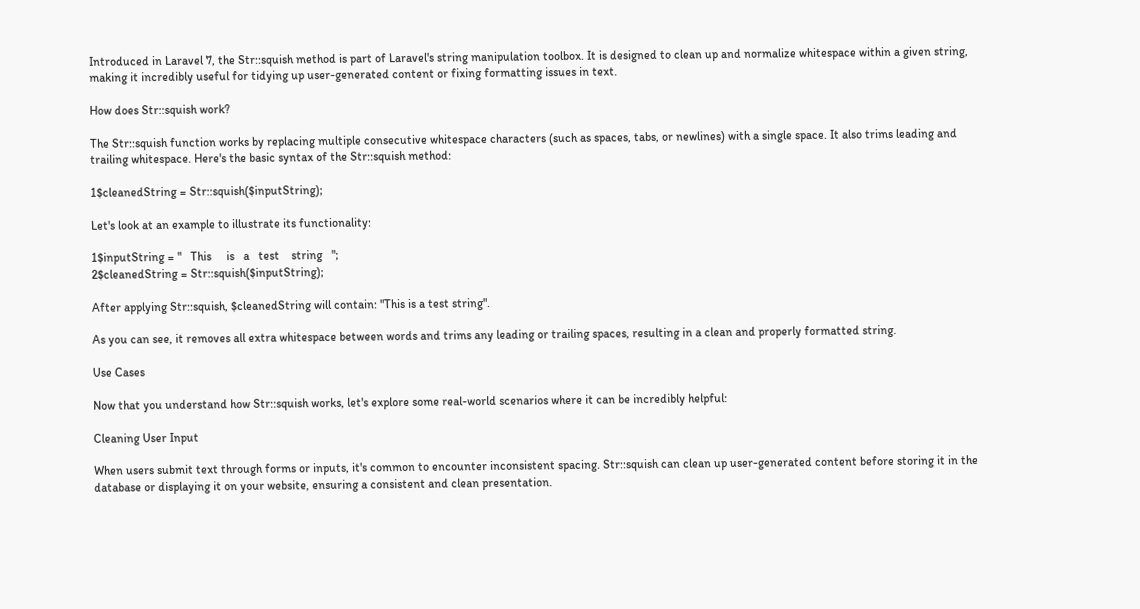Introduced in Laravel 7, the Str::squish method is part of Laravel's string manipulation toolbox. It is designed to clean up and normalize whitespace within a given string, making it incredibly useful for tidying up user-generated content or fixing formatting issues in text.

How does Str::squish work?

The Str::squish function works by replacing multiple consecutive whitespace characters (such as spaces, tabs, or newlines) with a single space. It also trims leading and trailing whitespace. Here's the basic syntax of the Str::squish method:

1$cleanedString = Str::squish($inputString);

Let's look at an example to illustrate its functionality:

1$inputString = "   This     is   a   test    string   ";
2$cleanedString = Str::squish($inputString);

After applying Str::squish, $cleanedString will contain: "This is a test string".

As you can see, it removes all extra whitespace between words and trims any leading or trailing spaces, resulting in a clean and properly formatted string.

Use Cases

Now that you understand how Str::squish works, let's explore some real-world scenarios where it can be incredibly helpful:

Cleaning User Input

When users submit text through forms or inputs, it's common to encounter inconsistent spacing. Str::squish can clean up user-generated content before storing it in the database or displaying it on your website, ensuring a consistent and clean presentation.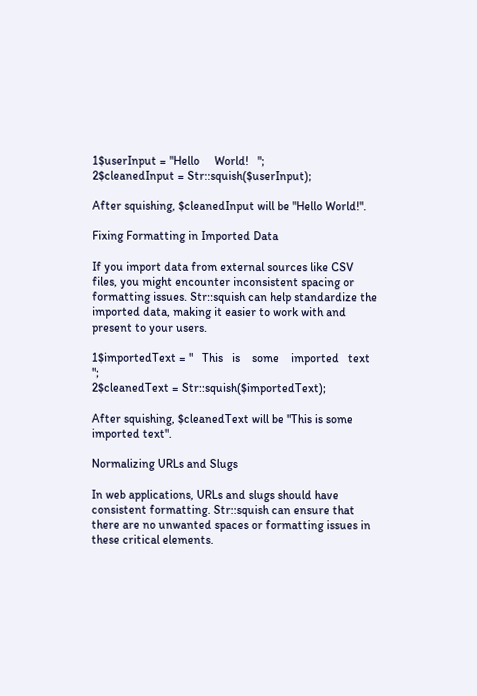1$userInput = "Hello     World!   ";
2$cleanedInput = Str::squish($userInput);

After squishing, $cleanedInput will be "Hello World!".

Fixing Formatting in Imported Data

If you import data from external sources like CSV files, you might encounter inconsistent spacing or formatting issues. Str::squish can help standardize the imported data, making it easier to work with and present to your users.

1$importedText = "   This   is    some    imported   text   ";
2$cleanedText = Str::squish($importedText);

After squishing, $cleanedText will be "This is some imported text".

Normalizing URLs and Slugs

In web applications, URLs and slugs should have consistent formatting. Str::squish can ensure that there are no unwanted spaces or formatting issues in these critical elements.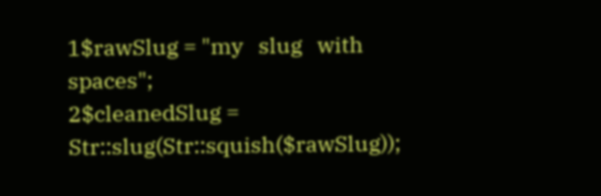1$rawSlug = "my   slug   with   spaces";
2$cleanedSlug = Str::slug(Str::squish($rawSlug));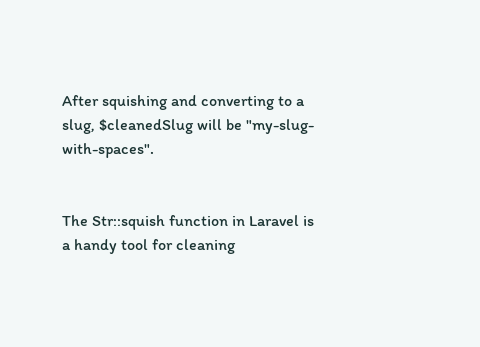After squishing and converting to a slug, $cleanedSlug will be "my-slug-with-spaces".


The Str::squish function in Laravel is a handy tool for cleaning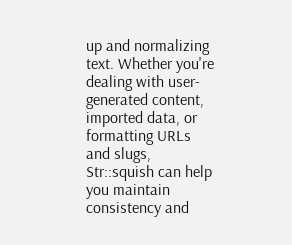up and normalizing text. Whether you're dealing with user-generated content, imported data, or formatting URLs and slugs, Str::squish can help you maintain consistency and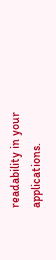readability in your applications.